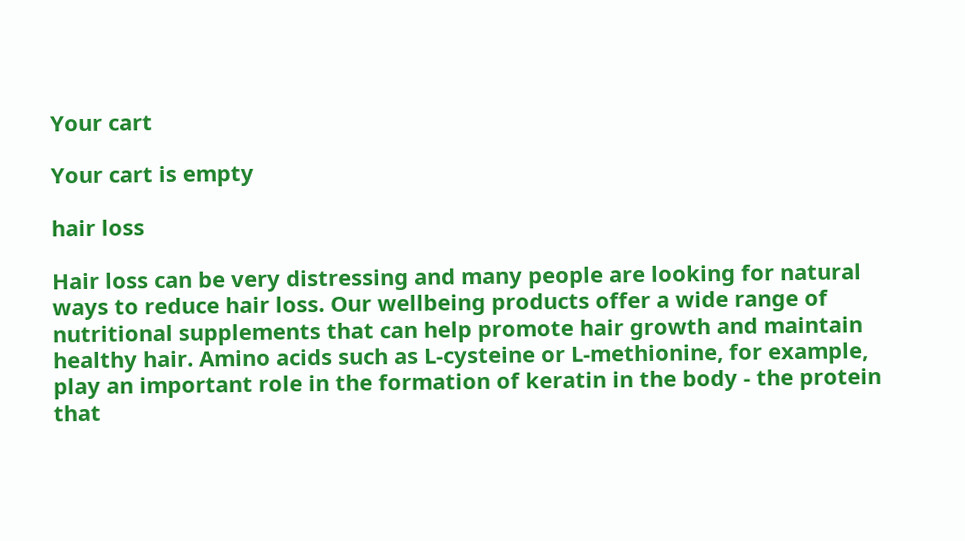Your cart

Your cart is empty

hair loss

Hair loss can be very distressing and many people are looking for natural ways to reduce hair loss. Our wellbeing products offer a wide range of nutritional supplements that can help promote hair growth and maintain healthy hair. Amino acids such as L-cysteine or L-methionine, for example, play an important role in the formation of keratin in the body - the protein that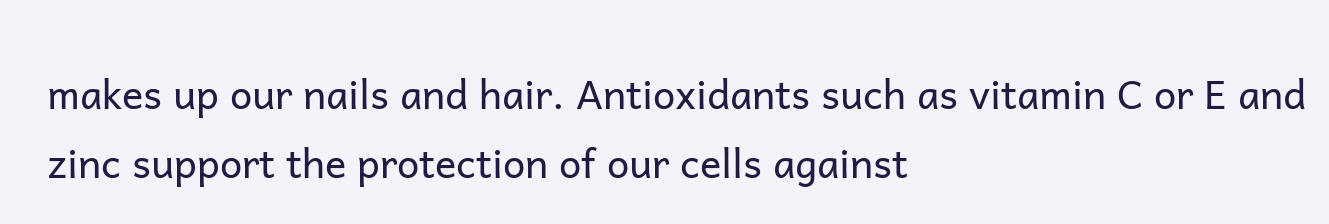makes up our nails and hair. Antioxidants such as vitamin C or E and zinc support the protection of our cells against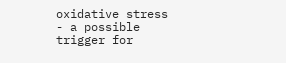oxidative stress - a possible trigger for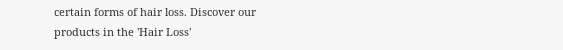certain forms of hair loss. Discover our products in the 'Hair Loss'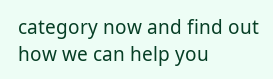category now and find out how we can help you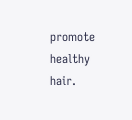promote healthy hair.